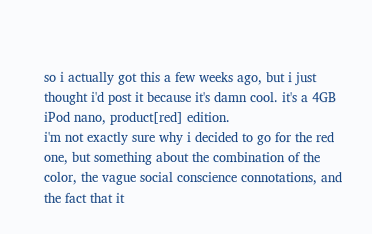so i actually got this a few weeks ago, but i just thought i'd post it because it's damn cool. it's a 4GB iPod nano, product[red] edition.
i'm not exactly sure why i decided to go for the red one, but something about the combination of the color, the vague social conscience connotations, and the fact that it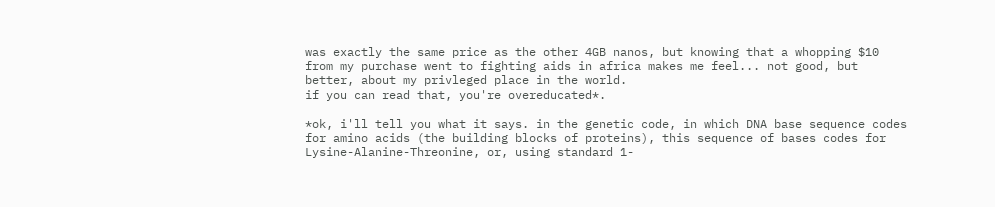was exactly the same price as the other 4GB nanos, but knowing that a whopping $10 from my purchase went to fighting aids in africa makes me feel... not good, but better, about my privleged place in the world.
if you can read that, you're overeducated*.

*ok, i'll tell you what it says. in the genetic code, in which DNA base sequence codes for amino acids (the building blocks of proteins), this sequence of bases codes for Lysine-Alanine-Threonine, or, using standard 1-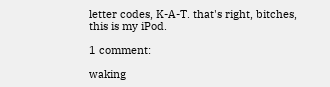letter codes, K-A-T. that's right, bitches, this is my iPod.

1 comment:

waking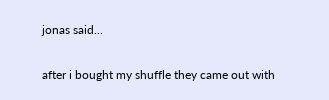jonas said...

after i bought my shuffle they came out with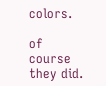colors.

of course they did.